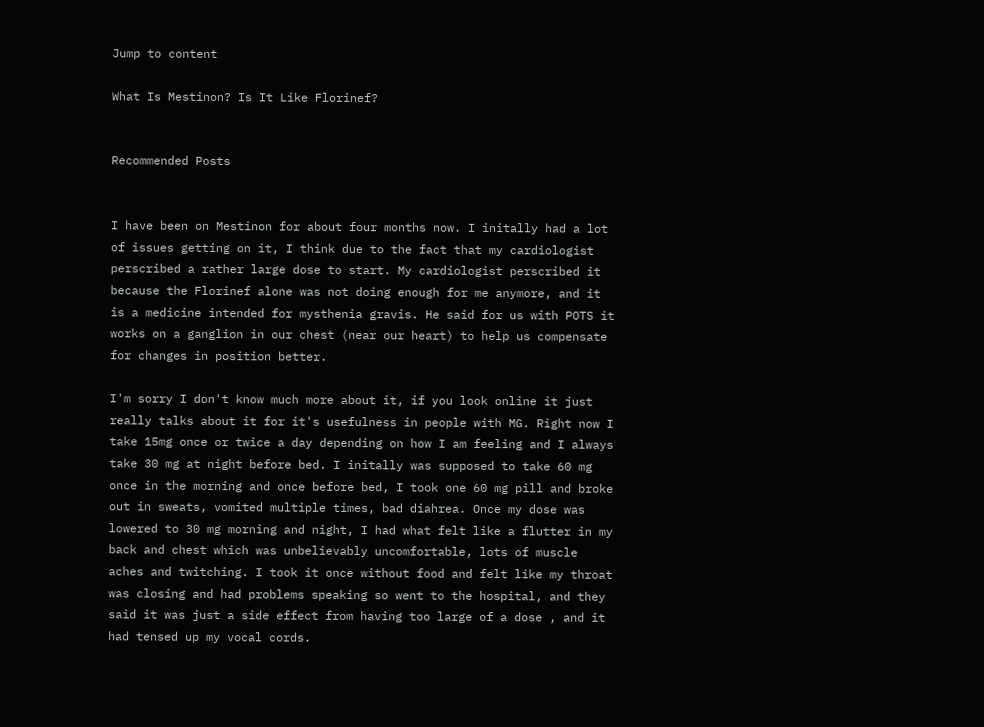Jump to content

What Is Mestinon? Is It Like Florinef?


Recommended Posts


I have been on Mestinon for about four months now. I initally had a lot of issues getting on it, I think due to the fact that my cardiologist perscribed a rather large dose to start. My cardiologist perscribed it because the Florinef alone was not doing enough for me anymore, and it is a medicine intended for mysthenia gravis. He said for us with POTS it works on a ganglion in our chest (near our heart) to help us compensate for changes in position better.

I'm sorry I don't know much more about it, if you look online it just really talks about it for it's usefulness in people with MG. Right now I take 15mg once or twice a day depending on how I am feeling and I always take 30 mg at night before bed. I initally was supposed to take 60 mg once in the morning and once before bed, I took one 60 mg pill and broke out in sweats, vomited multiple times, bad diahrea. Once my dose was lowered to 30 mg morning and night, I had what felt like a flutter in my back and chest which was unbelievably uncomfortable, lots of muscle aches and twitching. I took it once without food and felt like my throat was closing and had problems speaking so went to the hospital, and they said it was just a side effect from having too large of a dose , and it had tensed up my vocal cords.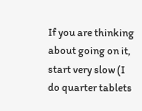If you are thinking about going on it, start very slow (I do quarter tablets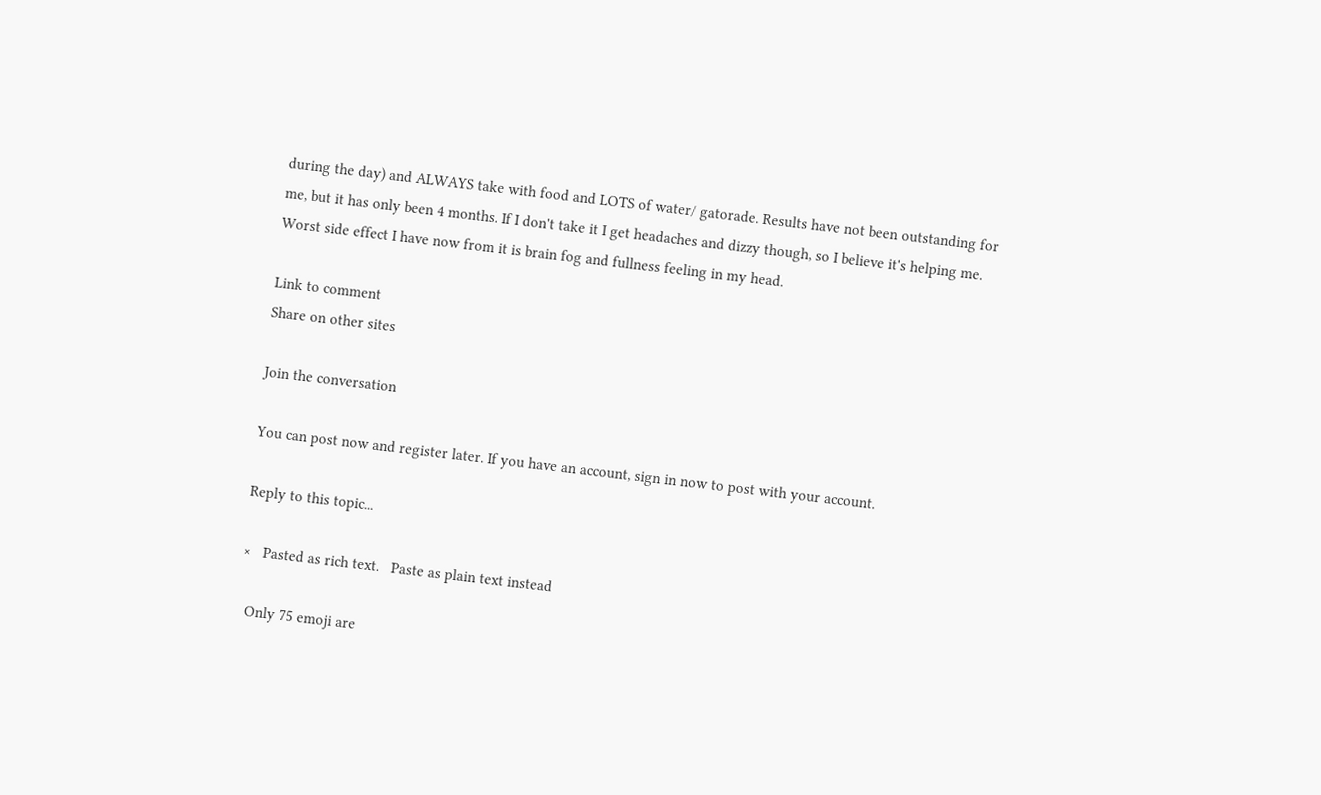during the day) and ALWAYS take with food and LOTS of water/ gatorade. Results have not been outstanding for me, but it has only been 4 months. If I don't take it I get headaches and dizzy though, so I believe it's helping me. Worst side effect I have now from it is brain fog and fullness feeling in my head.

Link to comment
Share on other sites

Join the conversation

You can post now and register later. If you have an account, sign in now to post with your account.

Reply to this topic...

×   Pasted as rich text.   Paste as plain text instead

  Only 75 emoji are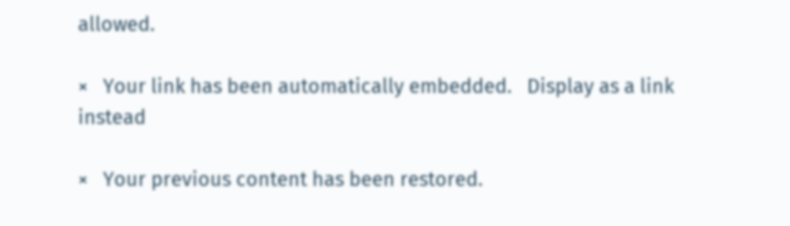allowed.

×   Your link has been automatically embedded.   Display as a link instead

×   Your previous content has been restored.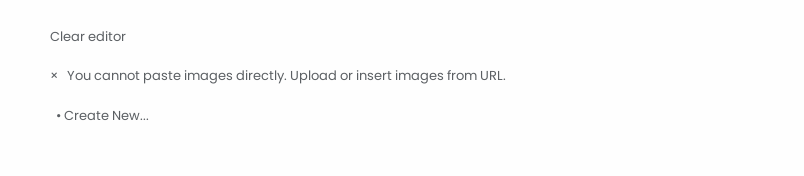Clear editor

×   You cannot paste images directly. Upload or insert images from URL.

  • Create New...